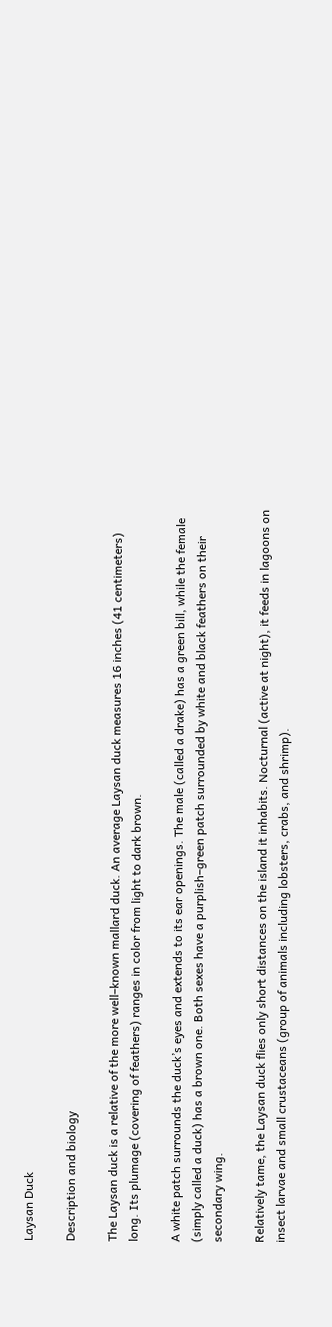Laysan Duck

Description and biology

The Laysan duck is a relative of the more well–known mallard duck. An average Laysan duck measures 16 inches (41 centimeters) long. Its plumage (covering of feathers) ranges in color from light to dark brown.

A white patch surrounds the duck’s eyes and extends to its ear openings. The male (called a drake) has a green bill, while the female (simply called a duck) has a brown one. Both sexes have a purplish–green patch surrounded by white and black feathers on their secondary wing.

Relatively tame, the Laysan duck flies only short distances on the island it inhabits. Nocturnal (active at night), it feeds in lagoons on insect larvae and small crustaceans (group of animals including lobsters, crabs, and shrimp).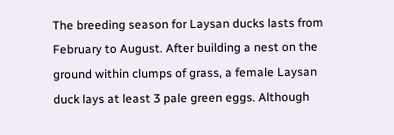The breeding season for Laysan ducks lasts from February to August. After building a nest on the ground within clumps of grass, a female Laysan duck lays at least 3 pale green eggs. Although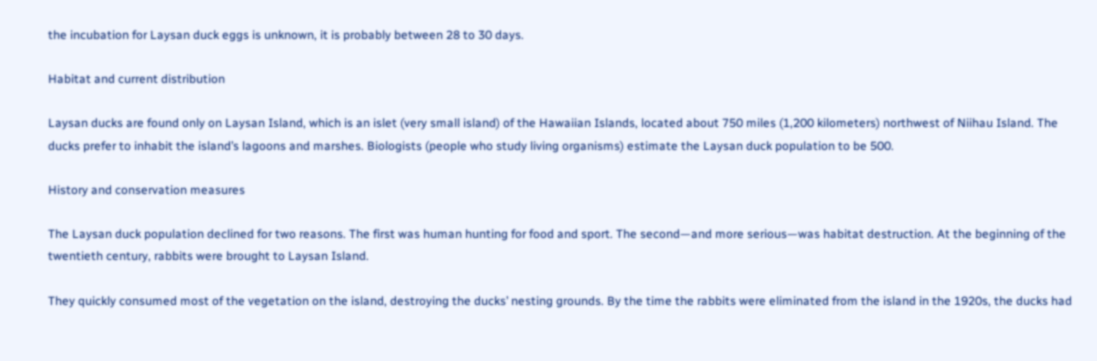the incubation for Laysan duck eggs is unknown, it is probably between 28 to 30 days.

Habitat and current distribution

Laysan ducks are found only on Laysan Island, which is an islet (very small island) of the Hawaiian Islands, located about 750 miles (1,200 kilometers) northwest of Niihau Island. The ducks prefer to inhabit the island’s lagoons and marshes. Biologists (people who study living organisms) estimate the Laysan duck population to be 500.

History and conservation measures

The Laysan duck population declined for two reasons. The first was human hunting for food and sport. The second—and more serious—was habitat destruction. At the beginning of the twentieth century, rabbits were brought to Laysan Island.

They quickly consumed most of the vegetation on the island, destroying the ducks’ nesting grounds. By the time the rabbits were eliminated from the island in the 1920s, the ducks had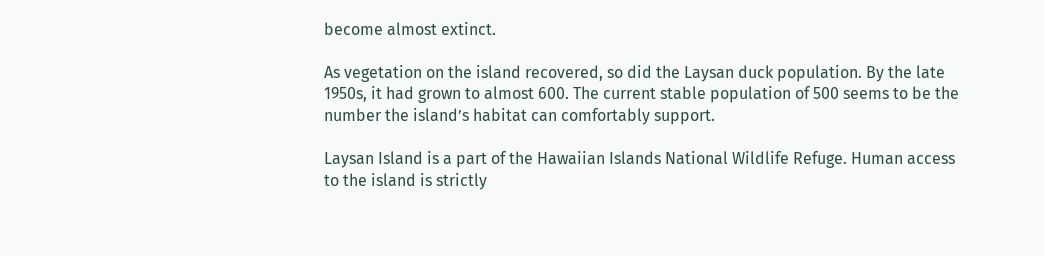become almost extinct.

As vegetation on the island recovered, so did the Laysan duck population. By the late 1950s, it had grown to almost 600. The current stable population of 500 seems to be the number the island’s habitat can comfortably support.

Laysan Island is a part of the Hawaiian Islands National Wildlife Refuge. Human access to the island is strictly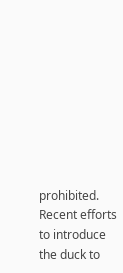prohibited. Recent efforts to introduce the duck to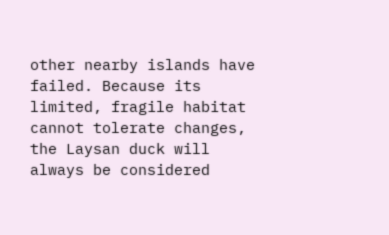other nearby islands have failed. Because its limited, fragile habitat cannot tolerate changes, the Laysan duck will always be considered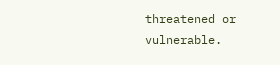threatened or vulnerable.